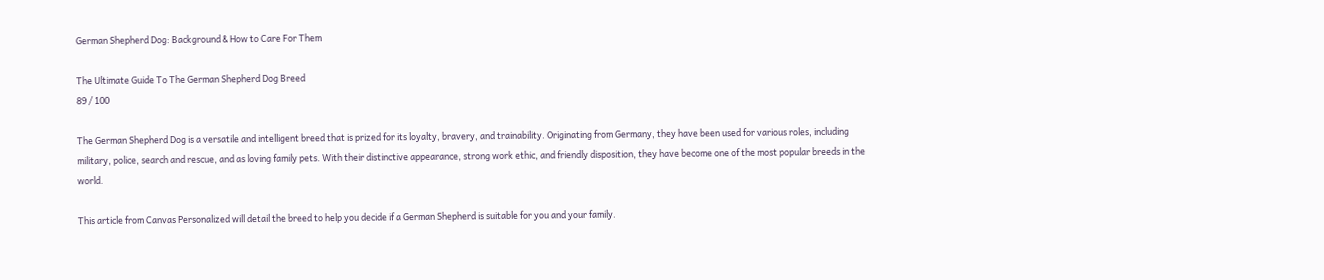German Shepherd Dog: Background & How to Care For Them

The Ultimate Guide To The German Shepherd Dog Breed
89 / 100

The German Shepherd Dog is a versatile and intelligent breed that is prized for its loyalty, bravery, and trainability. Originating from Germany, they have been used for various roles, including military, police, search and rescue, and as loving family pets. With their distinctive appearance, strong work ethic, and friendly disposition, they have become one of the most popular breeds in the world.

This article from Canvas Personalized will detail the breed to help you decide if a German Shepherd is suitable for you and your family.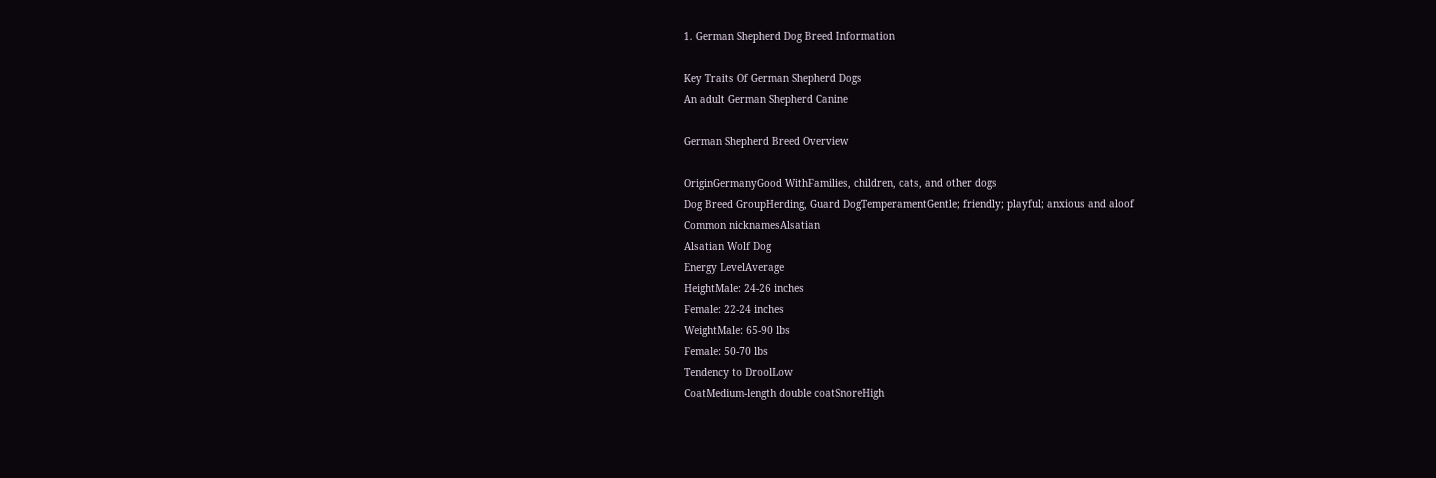1. German Shepherd Dog Breed Information

Key Traits Of German Shepherd Dogs
An adult German Shepherd Canine

German Shepherd Breed Overview

OriginGermanyGood WithFamilies, children, cats, and other dogs
Dog Breed GroupHerding, Guard DogTemperamentGentle; friendly; playful; anxious and aloof
Common nicknamesAlsatian
Alsatian Wolf Dog
Energy LevelAverage
HeightMale: 24-26 inches
Female: 22-24 inches
WeightMale: 65-90 lbs
Female: 50-70 lbs
Tendency to DroolLow
CoatMedium-length double coatSnoreHigh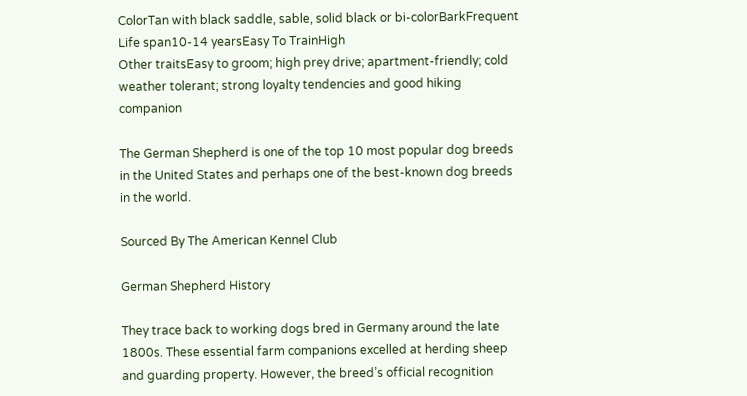ColorTan with black saddle, sable, solid black or bi-colorBarkFrequent
Life span10-14 yearsEasy To TrainHigh
Other traitsEasy to groom; high prey drive; apartment-friendly; cold weather tolerant; strong loyalty tendencies and good hiking companion

The German Shepherd is one of the top 10 most popular dog breeds in the United States and perhaps one of the best-known dog breeds in the world.

Sourced By The American Kennel Club

German Shepherd History

They trace back to working dogs bred in Germany around the late 1800s. These essential farm companions excelled at herding sheep and guarding property. However, the breed’s official recognition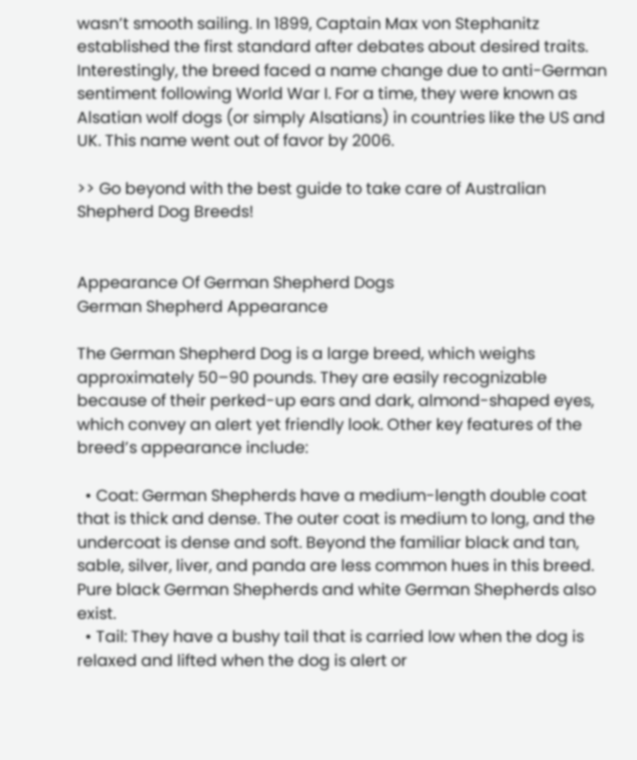wasn’t smooth sailing. In 1899, Captain Max von Stephanitz established the first standard after debates about desired traits. Interestingly, the breed faced a name change due to anti-German sentiment following World War I. For a time, they were known as Alsatian wolf dogs (or simply Alsatians) in countries like the US and UK. This name went out of favor by 2006.

>> Go beyond with the best guide to take care of Australian Shepherd Dog Breeds!


Appearance Of German Shepherd Dogs
German Shepherd Appearance

The German Shepherd Dog is a large breed, which weighs approximately 50–90 pounds. They are easily recognizable because of their perked-up ears and dark, almond-shaped eyes, which convey an alert yet friendly look. Other key features of the breed’s appearance include:

  • Coat: German Shepherds have a medium-length double coat that is thick and dense. The outer coat is medium to long, and the undercoat is dense and soft. Beyond the familiar black and tan, sable, silver, liver, and panda are less common hues in this breed. Pure black German Shepherds and white German Shepherds also exist.
  • Tail: They have a bushy tail that is carried low when the dog is relaxed and lifted when the dog is alert or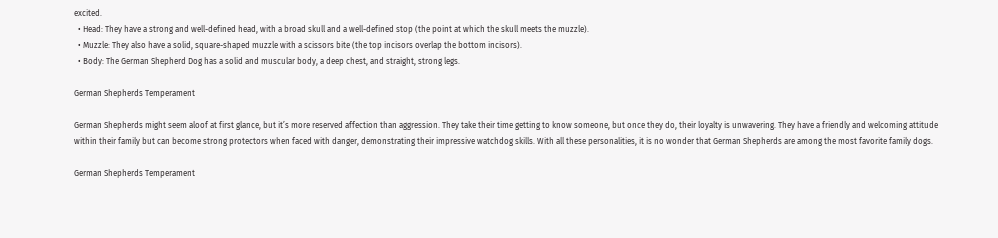excited.
  • Head: They have a strong and well-defined head, with a broad skull and a well-defined stop (the point at which the skull meets the muzzle).
  • Muzzle: They also have a solid, square-shaped muzzle with a scissors bite (the top incisors overlap the bottom incisors).
  • Body: The German Shepherd Dog has a solid and muscular body, a deep chest, and straight, strong legs.

German Shepherds Temperament

German Shepherds might seem aloof at first glance, but it’s more reserved affection than aggression. They take their time getting to know someone, but once they do, their loyalty is unwavering. They have a friendly and welcoming attitude within their family but can become strong protectors when faced with danger, demonstrating their impressive watchdog skills. With all these personalities, it is no wonder that German Shepherds are among the most favorite family dogs.

German Shepherds Temperament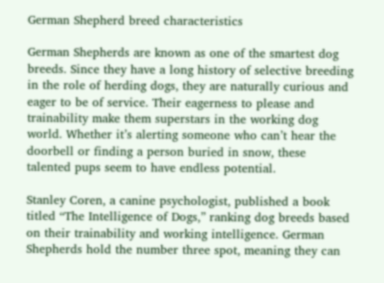German Shepherd breed characteristics

German Shepherds are known as one of the smartest dog breeds. Since they have a long history of selective breeding in the role of herding dogs, they are naturally curious and eager to be of service. Their eagerness to please and trainability make them superstars in the working dog world. Whether it’s alerting someone who can’t hear the doorbell or finding a person buried in snow, these talented pups seem to have endless potential.

Stanley Coren, a canine psychologist, published a book titled “The Intelligence of Dogs,” ranking dog breeds based on their trainability and working intelligence. German Shepherds hold the number three spot, meaning they can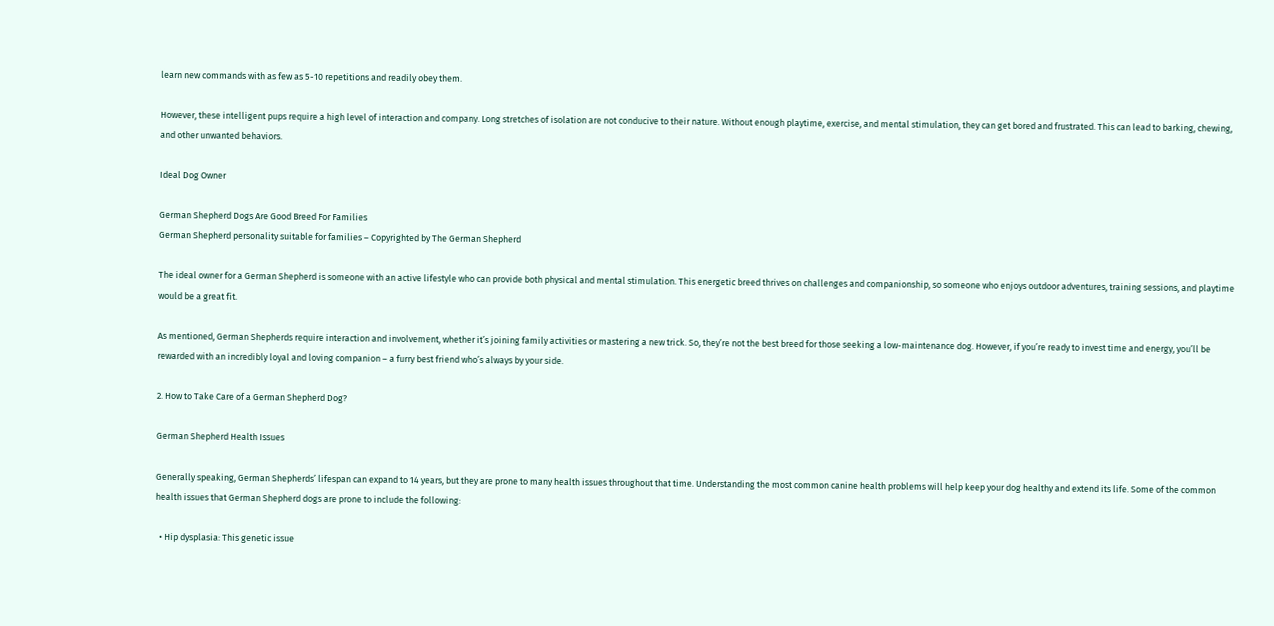learn new commands with as few as 5-10 repetitions and readily obey them.

However, these intelligent pups require a high level of interaction and company. Long stretches of isolation are not conducive to their nature. Without enough playtime, exercise, and mental stimulation, they can get bored and frustrated. This can lead to barking, chewing, and other unwanted behaviors.

Ideal Dog Owner

German Shepherd Dogs Are Good Breed For Families
German Shepherd personality suitable for families – Copyrighted by The German Shepherd

The ideal owner for a German Shepherd is someone with an active lifestyle who can provide both physical and mental stimulation. This energetic breed thrives on challenges and companionship, so someone who enjoys outdoor adventures, training sessions, and playtime would be a great fit.

As mentioned, German Shepherds require interaction and involvement, whether it’s joining family activities or mastering a new trick. So, they’re not the best breed for those seeking a low-maintenance dog. However, if you’re ready to invest time and energy, you’ll be rewarded with an incredibly loyal and loving companion – a furry best friend who’s always by your side.

2. How to Take Care of a German Shepherd Dog?

German Shepherd Health Issues

Generally speaking, German Shepherds’ lifespan can expand to 14 years, but they are prone to many health issues throughout that time. Understanding the most common canine health problems will help keep your dog healthy and extend its life. Some of the common health issues that German Shepherd dogs are prone to include the following:

  • Hip dysplasia: This genetic issue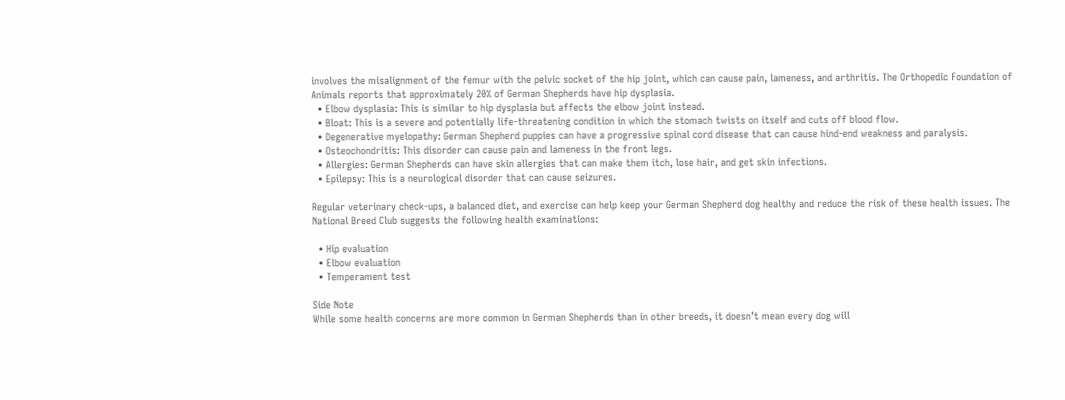involves the misalignment of the femur with the pelvic socket of the hip joint, which can cause pain, lameness, and arthritis. The Orthopedic Foundation of Animals reports that approximately 20% of German Shepherds have hip dysplasia.
  • Elbow dysplasia: This is similar to hip dysplasia but affects the elbow joint instead.
  • Bloat: This is a severe and potentially life-threatening condition in which the stomach twists on itself and cuts off blood flow.
  • Degenerative myelopathy: German Shepherd puppies can have a progressive spinal cord disease that can cause hind-end weakness and paralysis.
  • Osteochondritis: This disorder can cause pain and lameness in the front legs.
  • Allergies: German Shepherds can have skin allergies that can make them itch, lose hair, and get skin infections.
  • Epilepsy: This is a neurological disorder that can cause seizures.

Regular veterinary check-ups, a balanced diet, and exercise can help keep your German Shepherd dog healthy and reduce the risk of these health issues. The National Breed Club suggests the following health examinations:

  • Hip evaluation
  • Elbow evaluation
  • Temperament test

Side Note
While some health concerns are more common in German Shepherds than in other breeds, it doesn’t mean every dog will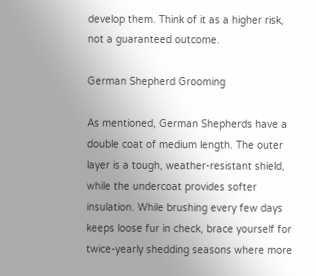develop them. Think of it as a higher risk, not a guaranteed outcome.

German Shepherd Grooming

As mentioned, German Shepherds have a double coat of medium length. The outer layer is a tough, weather-resistant shield, while the undercoat provides softer insulation. While brushing every few days keeps loose fur in check, brace yourself for twice-yearly shedding seasons where more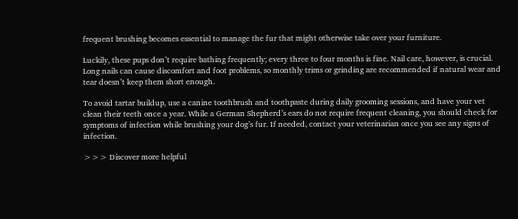frequent brushing becomes essential to manage the fur that might otherwise take over your furniture.

Luckily, these pups don’t require bathing frequently; every three to four months is fine. Nail care, however, is crucial. Long nails can cause discomfort and foot problems, so monthly trims or grinding are recommended if natural wear and tear doesn’t keep them short enough.

To avoid tartar buildup, use a canine toothbrush and toothpaste during daily grooming sessions, and have your vet clean their teeth once a year. While a German Shepherd’s ears do not require frequent cleaning, you should check for symptoms of infection while brushing your dog’s fur. If needed, contact your veterinarian once you see any signs of infection.

>>> Discover more helpful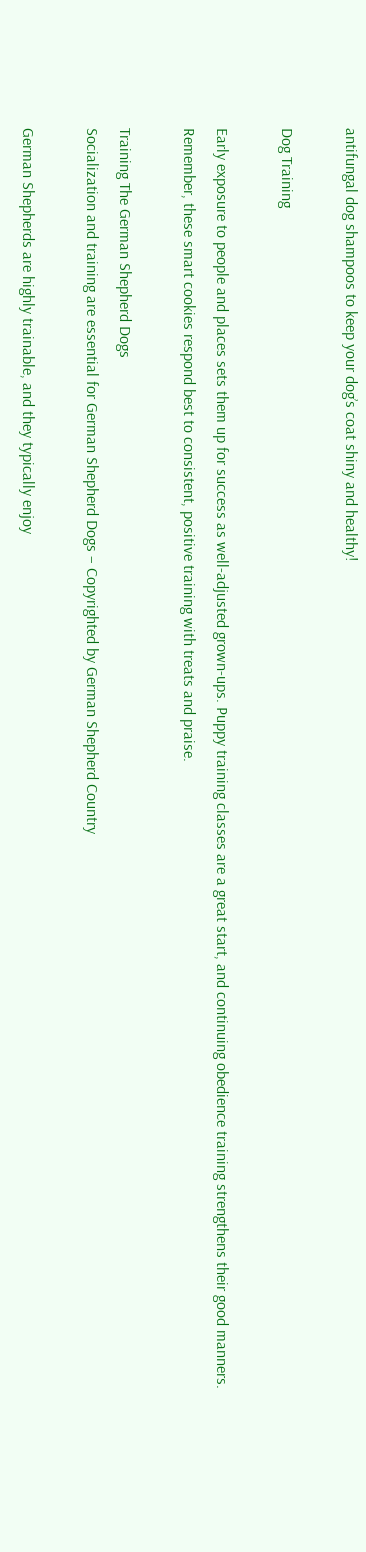antifungal dog shampoos to keep your dog’s coat shiny and healthy!

Dog Training

Early exposure to people and places sets them up for success as well-adjusted grown-ups. Puppy training classes are a great start, and continuing obedience training strengthens their good manners. Remember, these smart cookies respond best to consistent, positive training with treats and praise.

Training The German Shepherd Dogs
Socialization and training are essential for German Shepherd Dogs – Copyrighted by German Shepherd Country

German Shepherds are highly trainable, and they typically enjoy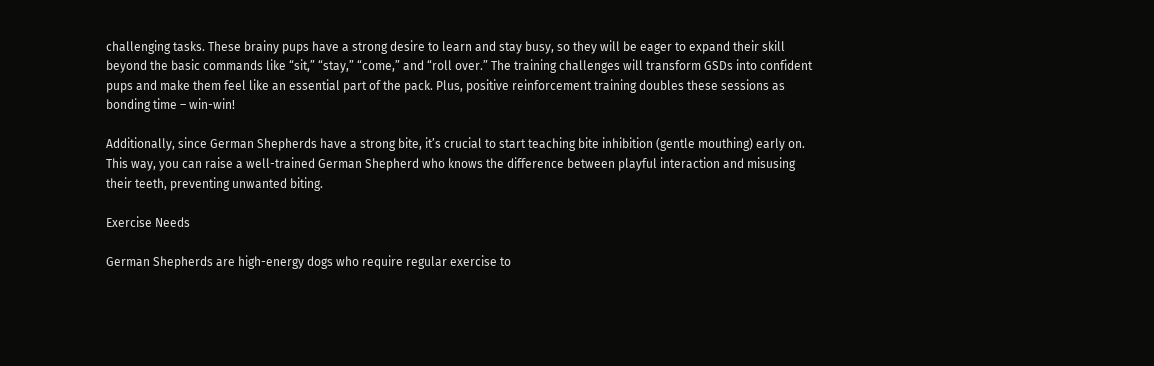challenging tasks. These brainy pups have a strong desire to learn and stay busy, so they will be eager to expand their skill beyond the basic commands like “sit,” “stay,” “come,” and “roll over.” The training challenges will transform GSDs into confident pups and make them feel like an essential part of the pack. Plus, positive reinforcement training doubles these sessions as bonding time – win-win!

Additionally, since German Shepherds have a strong bite, it’s crucial to start teaching bite inhibition (gentle mouthing) early on. This way, you can raise a well-trained German Shepherd who knows the difference between playful interaction and misusing their teeth, preventing unwanted biting.

Exercise Needs

German Shepherds are high-energy dogs who require regular exercise to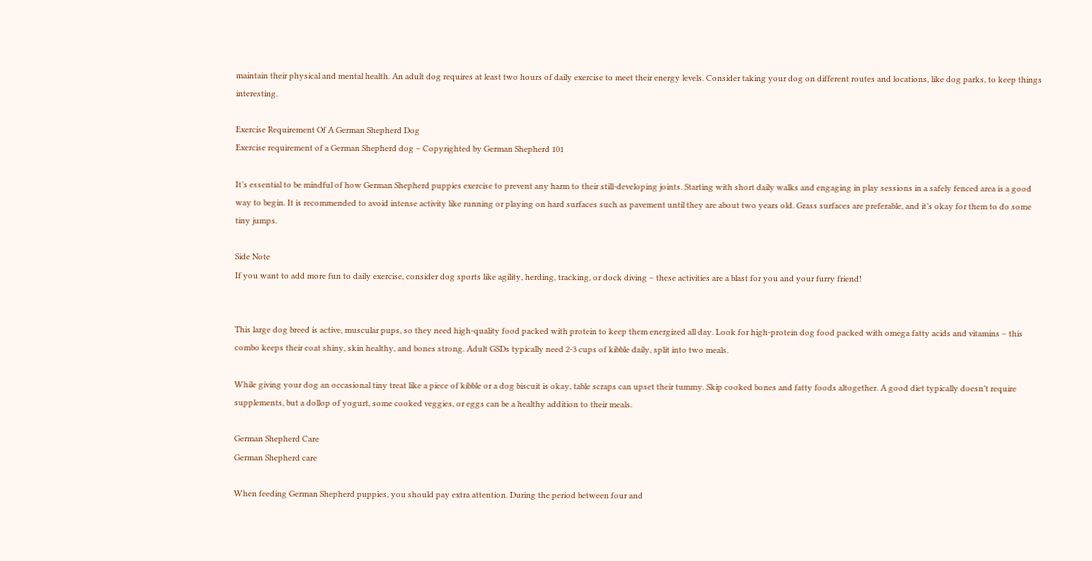maintain their physical and mental health. An adult dog requires at least two hours of daily exercise to meet their energy levels. Consider taking your dog on different routes and locations, like dog parks, to keep things interesting.

Exercise Requirement Of A German Shepherd Dog
Exercise requirement of a German Shepherd dog – Copyrighted by German Shepherd 101

It’s essential to be mindful of how German Shepherd puppies exercise to prevent any harm to their still-developing joints. Starting with short daily walks and engaging in play sessions in a safely fenced area is a good way to begin. It is recommended to avoid intense activity like running or playing on hard surfaces such as pavement until they are about two years old. Grass surfaces are preferable, and it’s okay for them to do some tiny jumps.

Side Note
If you want to add more fun to daily exercise, consider dog sports like agility, herding, tracking, or dock diving – these activities are a blast for you and your furry friend!


This large dog breed is active, muscular pups, so they need high-quality food packed with protein to keep them energized all day. Look for high-protein dog food packed with omega fatty acids and vitamins – this combo keeps their coat shiny, skin healthy, and bones strong. Adult GSDs typically need 2-3 cups of kibble daily, split into two meals.

While giving your dog an occasional tiny treat like a piece of kibble or a dog biscuit is okay, table scraps can upset their tummy. Skip cooked bones and fatty foods altogether. A good diet typically doesn’t require supplements, but a dollop of yogurt, some cooked veggies, or eggs can be a healthy addition to their meals.

German Shepherd Care
German Shepherd care

When feeding German Shepherd puppies, you should pay extra attention. During the period between four and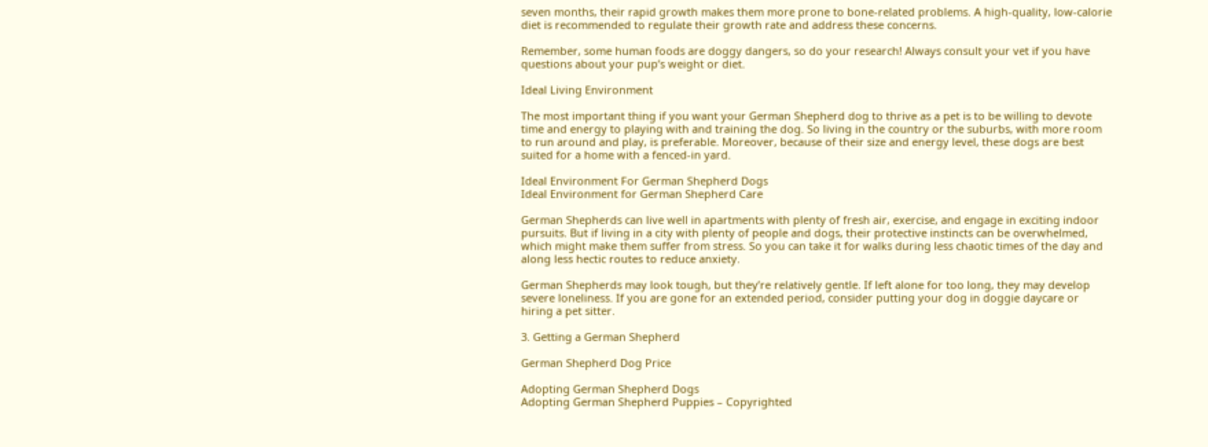seven months, their rapid growth makes them more prone to bone-related problems. A high-quality, low-calorie diet is recommended to regulate their growth rate and address these concerns.

Remember, some human foods are doggy dangers, so do your research! Always consult your vet if you have questions about your pup’s weight or diet.

Ideal Living Environment

The most important thing if you want your German Shepherd dog to thrive as a pet is to be willing to devote time and energy to playing with and training the dog. So living in the country or the suburbs, with more room to run around and play, is preferable. Moreover, because of their size and energy level, these dogs are best suited for a home with a fenced-in yard.

Ideal Environment For German Shepherd Dogs
Ideal Environment for German Shepherd Care

German Shepherds can live well in apartments with plenty of fresh air, exercise, and engage in exciting indoor pursuits. But if living in a city with plenty of people and dogs, their protective instincts can be overwhelmed, which might make them suffer from stress. So you can take it for walks during less chaotic times of the day and along less hectic routes to reduce anxiety.

German Shepherds may look tough, but they’re relatively gentle. If left alone for too long, they may develop severe loneliness. If you are gone for an extended period, consider putting your dog in doggie daycare or hiring a pet sitter.

3. Getting a German Shepherd

German Shepherd Dog Price

Adopting German Shepherd Dogs
Adopting German Shepherd Puppies – Copyrighted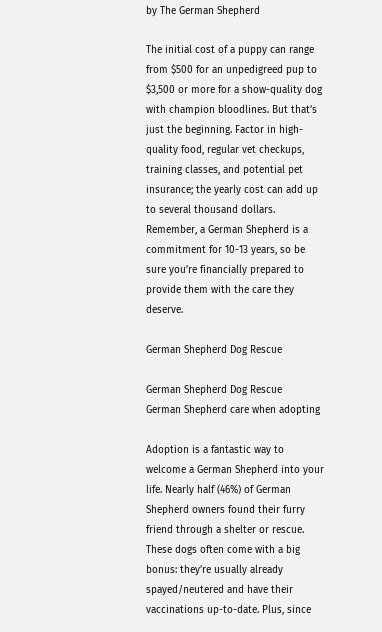by The German Shepherd

The initial cost of a puppy can range from $500 for an unpedigreed pup to $3,500 or more for a show-quality dog with champion bloodlines. But that’s just the beginning. Factor in high-quality food, regular vet checkups, training classes, and potential pet insurance; the yearly cost can add up to several thousand dollars. Remember, a German Shepherd is a commitment for 10-13 years, so be sure you’re financially prepared to provide them with the care they deserve.

German Shepherd Dog Rescue

German Shepherd Dog Rescue
German Shepherd care when adopting

Adoption is a fantastic way to welcome a German Shepherd into your life. Nearly half (46%) of German Shepherd owners found their furry friend through a shelter or rescue. These dogs often come with a big bonus: they’re usually already spayed/neutered and have their vaccinations up-to-date. Plus, since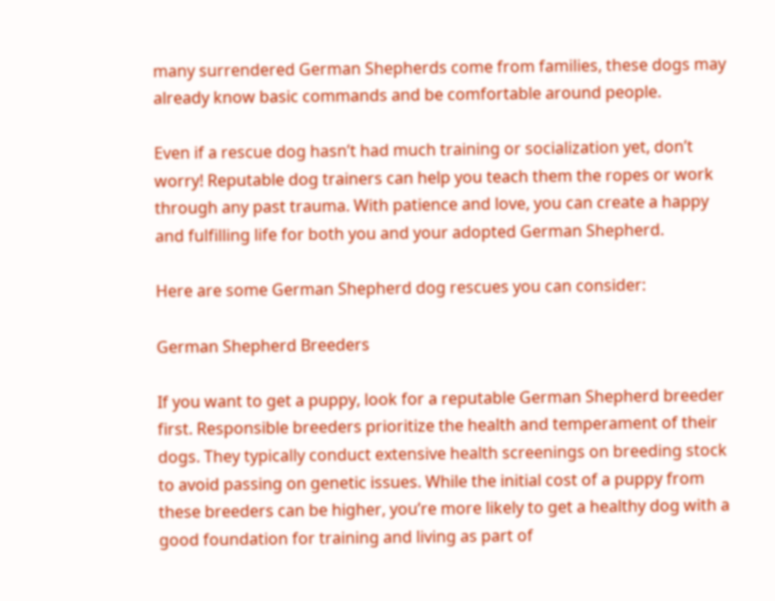many surrendered German Shepherds come from families, these dogs may already know basic commands and be comfortable around people.

Even if a rescue dog hasn’t had much training or socialization yet, don’t worry! Reputable dog trainers can help you teach them the ropes or work through any past trauma. With patience and love, you can create a happy and fulfilling life for both you and your adopted German Shepherd.

Here are some German Shepherd dog rescues you can consider:

German Shepherd Breeders

If you want to get a puppy, look for a reputable German Shepherd breeder first. Responsible breeders prioritize the health and temperament of their dogs. They typically conduct extensive health screenings on breeding stock to avoid passing on genetic issues. While the initial cost of a puppy from these breeders can be higher, you’re more likely to get a healthy dog with a good foundation for training and living as part of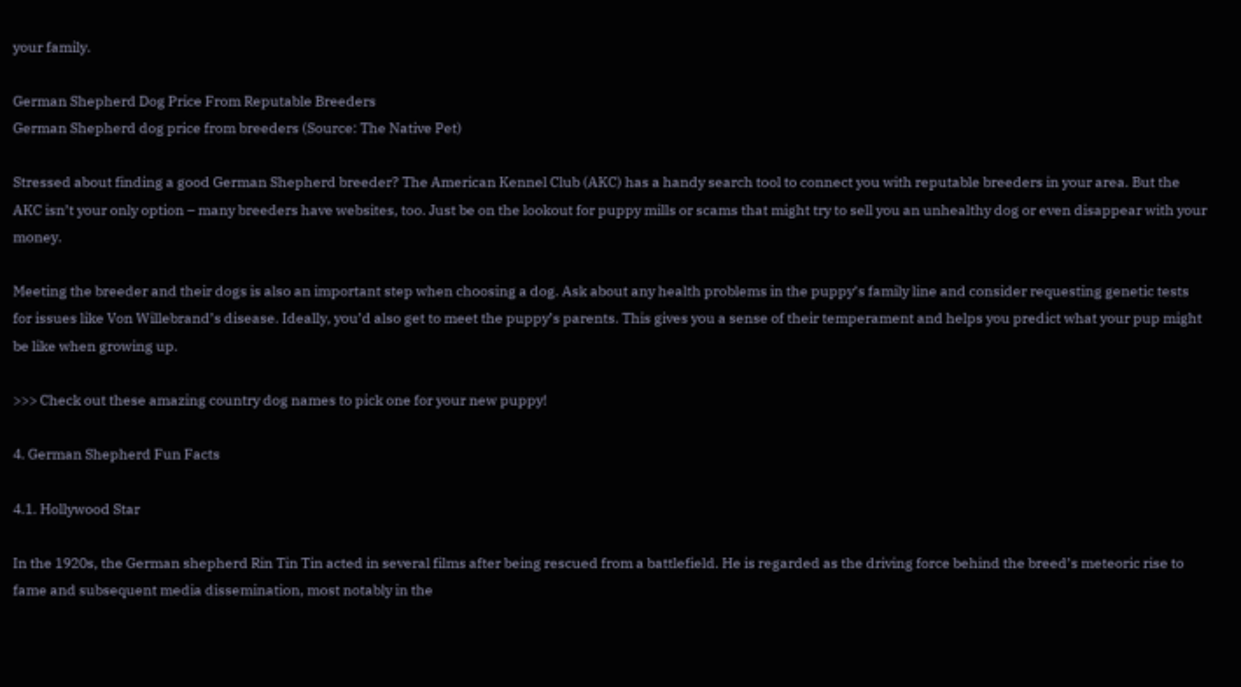your family.

German Shepherd Dog Price From Reputable Breeders
German Shepherd dog price from breeders (Source: The Native Pet)

Stressed about finding a good German Shepherd breeder? The American Kennel Club (AKC) has a handy search tool to connect you with reputable breeders in your area. But the AKC isn’t your only option – many breeders have websites, too. Just be on the lookout for puppy mills or scams that might try to sell you an unhealthy dog or even disappear with your money.

Meeting the breeder and their dogs is also an important step when choosing a dog. Ask about any health problems in the puppy’s family line and consider requesting genetic tests for issues like Von Willebrand’s disease. Ideally, you’d also get to meet the puppy’s parents. This gives you a sense of their temperament and helps you predict what your pup might be like when growing up.

>>> Check out these amazing country dog names to pick one for your new puppy!

4. German Shepherd Fun Facts

4.1. Hollywood Star

In the 1920s, the German shepherd Rin Tin Tin acted in several films after being rescued from a battlefield. He is regarded as the driving force behind the breed’s meteoric rise to fame and subsequent media dissemination, most notably in the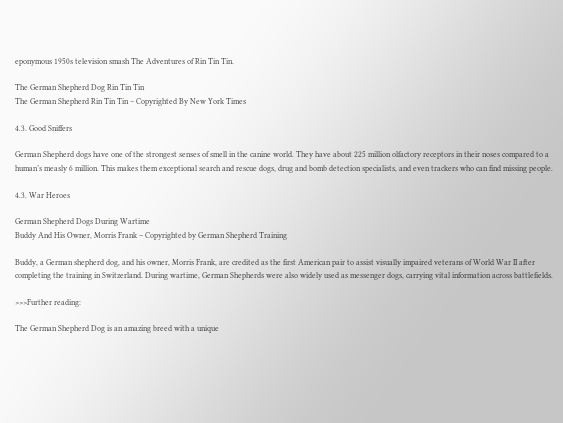eponymous 1950s television smash The Adventures of Rin Tin Tin.

The German Shepherd Dog Rin Tin Tin
The German Shepherd Rin Tin Tin – Copyrighted By New York Times

4.3. Good Sniffers

German Shepherd dogs have one of the strongest senses of smell in the canine world. They have about 225 million olfactory receptors in their noses compared to a human’s measly 6 million. This makes them exceptional search and rescue dogs, drug and bomb detection specialists, and even trackers who can find missing people.

4.3. War Heroes

German Shepherd Dogs During Wartime
Buddy And His Owner, Morris Frank – Copyrighted by German Shepherd Training

Buddy, a German shepherd dog, and his owner, Morris Frank, are credited as the first American pair to assist visually impaired veterans of World War II after completing the training in Switzerland. During wartime, German Shepherds were also widely used as messenger dogs, carrying vital information across battlefields.

>>>Further reading:

The German Shepherd Dog is an amazing breed with a unique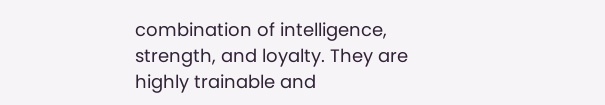combination of intelligence, strength, and loyalty. They are highly trainable and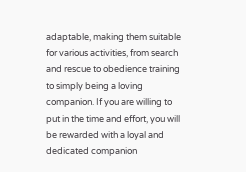adaptable, making them suitable for various activities, from search and rescue to obedience training to simply being a loving companion. If you are willing to put in the time and effort, you will be rewarded with a loyal and dedicated companion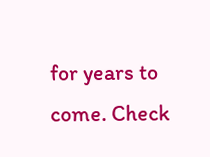for years to come. Check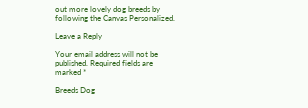out more lovely dog breeds by following the Canvas Personalized.

Leave a Reply

Your email address will not be published. Required fields are marked *

Breeds Dog